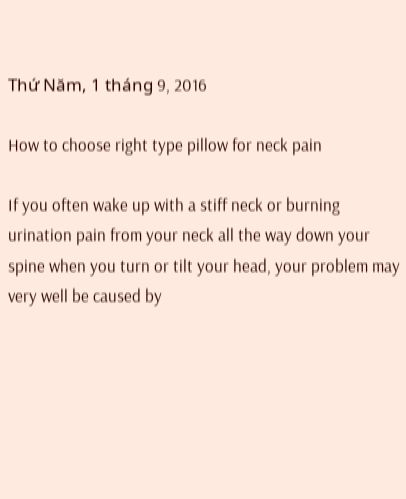Thứ Năm, 1 tháng 9, 2016

How to choose right type pillow for neck pain

If you often wake up with a stiff neck or burning urination pain from your neck all the way down your spine when you turn or tilt your head, your problem may very well be caused by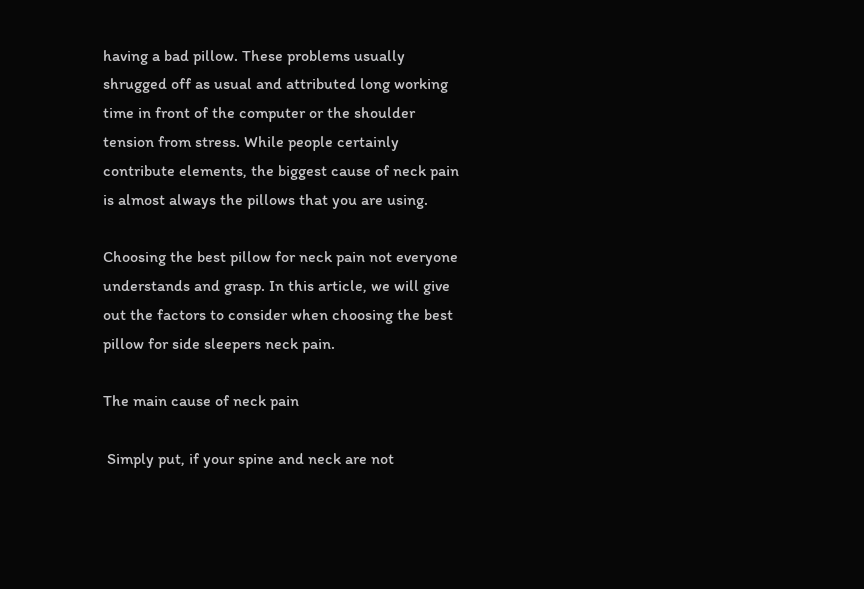having a bad pillow. These problems usually shrugged off as usual and attributed long working time in front of the computer or the shoulder tension from stress. While people certainly contribute elements, the biggest cause of neck pain is almost always the pillows that you are using.

Choosing the best pillow for neck pain not everyone understands and grasp. In this article, we will give out the factors to consider when choosing the best pillow for side sleepers neck pain.

The main cause of neck pain

 Simply put, if your spine and neck are not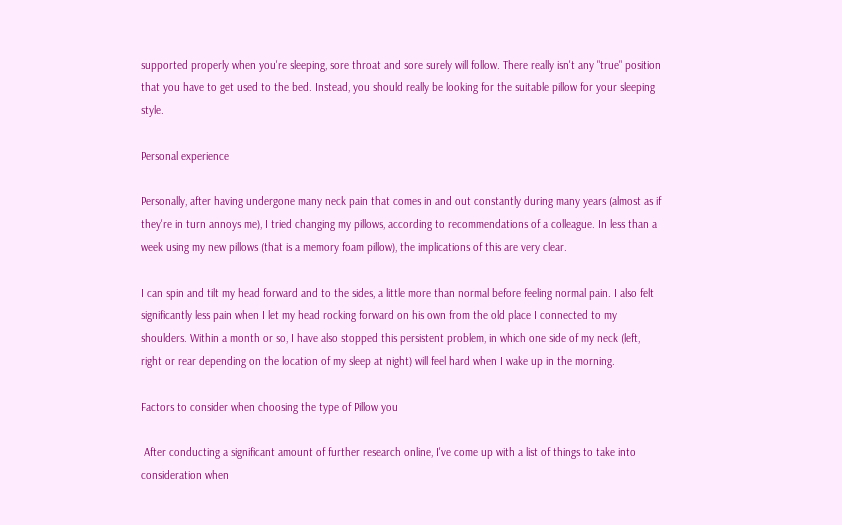supported properly when you're sleeping, sore throat and sore surely will follow. There really isn't any "true" position that you have to get used to the bed. Instead, you should really be looking for the suitable pillow for your sleeping style.

Personal experience

Personally, after having undergone many neck pain that comes in and out constantly during many years (almost as if they're in turn annoys me), I tried changing my pillows, according to recommendations of a colleague. In less than a week using my new pillows (that is a memory foam pillow), the implications of this are very clear.

I can spin and tilt my head forward and to the sides, a little more than normal before feeling normal pain. I also felt significantly less pain when I let my head rocking forward on his own from the old place I connected to my shoulders. Within a month or so, I have also stopped this persistent problem, in which one side of my neck (left, right or rear depending on the location of my sleep at night) will feel hard when I wake up in the morning.

Factors to consider when choosing the type of Pillow you

 After conducting a significant amount of further research online, I've come up with a list of things to take into consideration when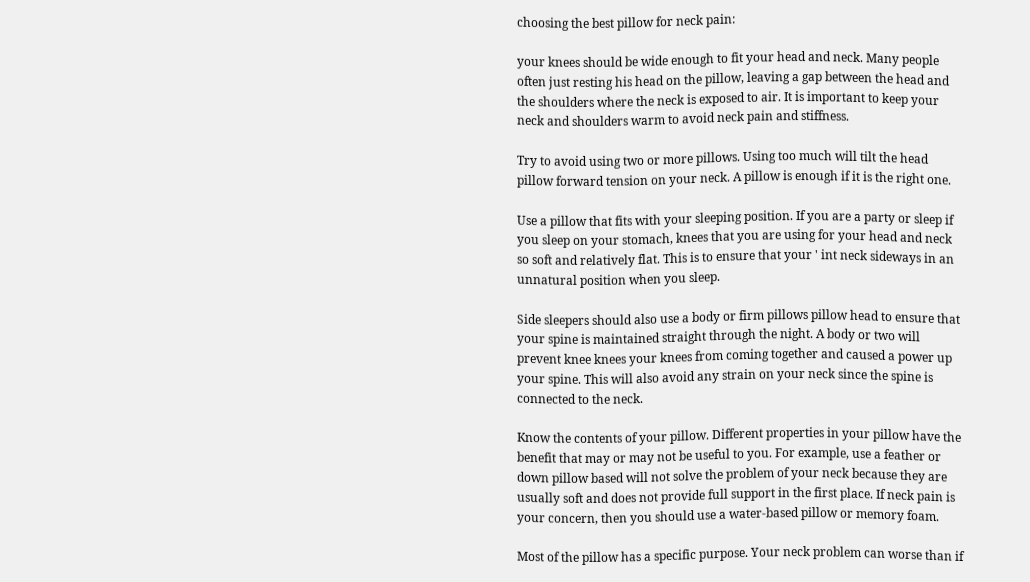choosing the best pillow for neck pain:

your knees should be wide enough to fit your head and neck. Many people often just resting his head on the pillow, leaving a gap between the head and the shoulders where the neck is exposed to air. It is important to keep your neck and shoulders warm to avoid neck pain and stiffness.

Try to avoid using two or more pillows. Using too much will tilt the head pillow forward tension on your neck. A pillow is enough if it is the right one.

Use a pillow that fits with your sleeping position. If you are a party or sleep if you sleep on your stomach, knees that you are using for your head and neck so soft and relatively flat. This is to ensure that your ' int neck sideways in an unnatural position when you sleep.

Side sleepers should also use a body or firm pillows pillow head to ensure that your spine is maintained straight through the night. A body or two will prevent knee knees your knees from coming together and caused a power up your spine. This will also avoid any strain on your neck since the spine is connected to the neck.

Know the contents of your pillow. Different properties in your pillow have the benefit that may or may not be useful to you. For example, use a feather or down pillow based will not solve the problem of your neck because they are usually soft and does not provide full support in the first place. If neck pain is your concern, then you should use a water-based pillow or memory foam.

Most of the pillow has a specific purpose. Your neck problem can worse than if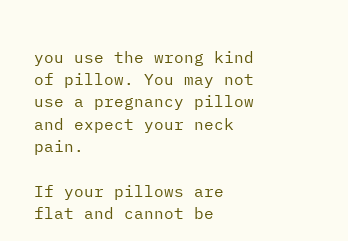you use the wrong kind of pillow. You may not use a pregnancy pillow and expect your neck pain.

If your pillows are flat and cannot be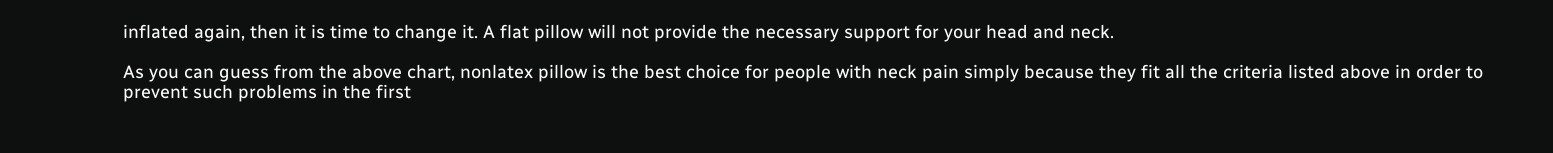inflated again, then it is time to change it. A flat pillow will not provide the necessary support for your head and neck.

As you can guess from the above chart, nonlatex pillow is the best choice for people with neck pain simply because they fit all the criteria listed above in order to prevent such problems in the first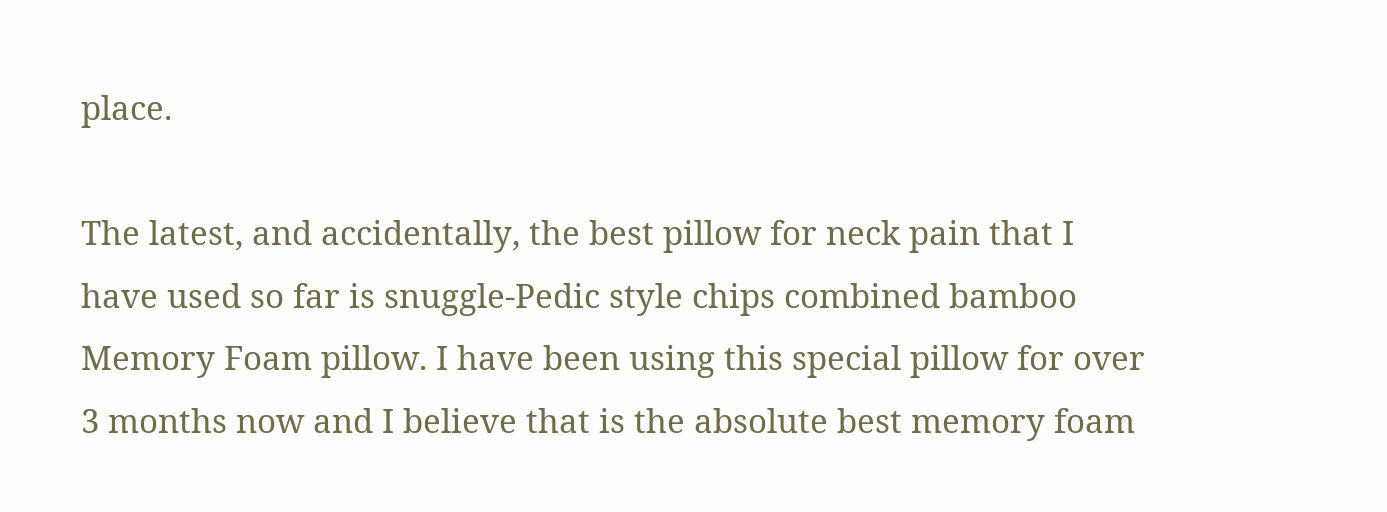place.

The latest, and accidentally, the best pillow for neck pain that I have used so far is snuggle-Pedic style chips combined bamboo Memory Foam pillow. I have been using this special pillow for over 3 months now and I believe that is the absolute best memory foam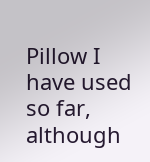Pillow I have used so far, although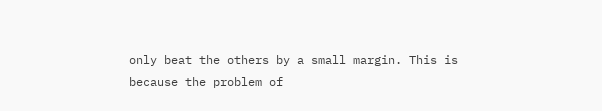only beat the others by a small margin. This is because the problem of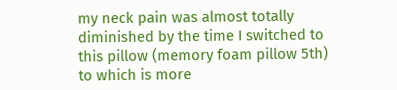my neck pain was almost totally diminished by the time I switched to this pillow (memory foam pillow 5th) to which is more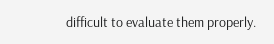difficult to evaluate them properly.